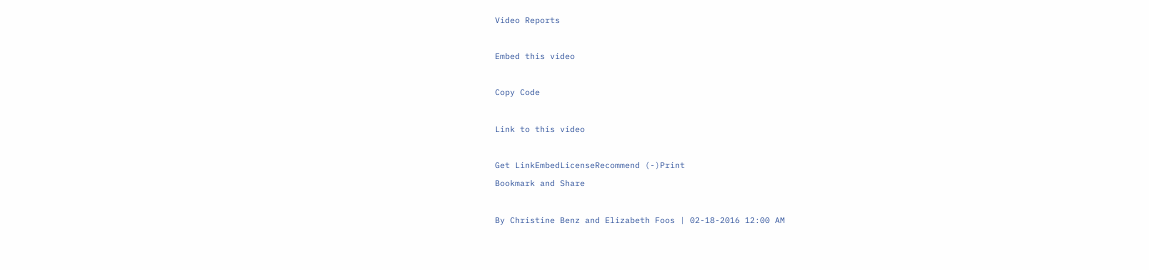Video Reports

Embed this video

Copy Code

Link to this video

Get LinkEmbedLicenseRecommend (-)Print
Bookmark and Share

By Christine Benz and Elizabeth Foos | 02-18-2016 12:00 AM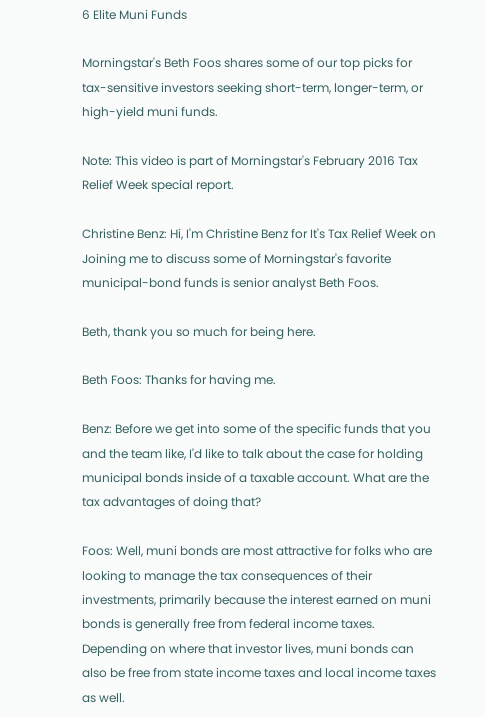6 Elite Muni Funds

Morningstar's Beth Foos shares some of our top picks for tax-sensitive investors seeking short-term, longer-term, or high-yield muni funds.

Note: This video is part of Morningstar's February 2016 Tax Relief Week special report.

Christine Benz: Hi, I'm Christine Benz for It's Tax Relief Week on Joining me to discuss some of Morningstar's favorite municipal-bond funds is senior analyst Beth Foos.

Beth, thank you so much for being here.

Beth Foos: Thanks for having me.

Benz: Before we get into some of the specific funds that you and the team like, I'd like to talk about the case for holding municipal bonds inside of a taxable account. What are the tax advantages of doing that?

Foos: Well, muni bonds are most attractive for folks who are looking to manage the tax consequences of their investments, primarily because the interest earned on muni bonds is generally free from federal income taxes. Depending on where that investor lives, muni bonds can also be free from state income taxes and local income taxes as well.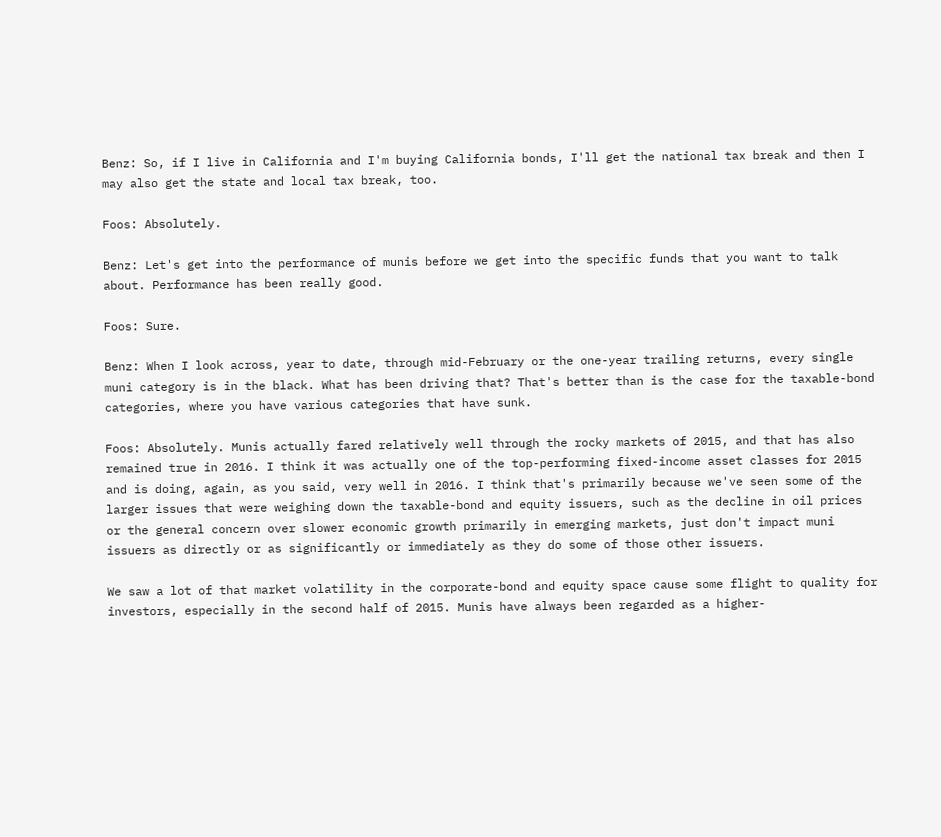Benz: So, if I live in California and I'm buying California bonds, I'll get the national tax break and then I may also get the state and local tax break, too.

Foos: Absolutely.

Benz: Let's get into the performance of munis before we get into the specific funds that you want to talk about. Performance has been really good.

Foos: Sure.

Benz: When I look across, year to date, through mid-February or the one-year trailing returns, every single muni category is in the black. What has been driving that? That's better than is the case for the taxable-bond categories, where you have various categories that have sunk.

Foos: Absolutely. Munis actually fared relatively well through the rocky markets of 2015, and that has also remained true in 2016. I think it was actually one of the top-performing fixed-income asset classes for 2015 and is doing, again, as you said, very well in 2016. I think that's primarily because we've seen some of the larger issues that were weighing down the taxable-bond and equity issuers, such as the decline in oil prices or the general concern over slower economic growth primarily in emerging markets, just don't impact muni issuers as directly or as significantly or immediately as they do some of those other issuers.

We saw a lot of that market volatility in the corporate-bond and equity space cause some flight to quality for investors, especially in the second half of 2015. Munis have always been regarded as a higher-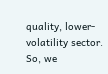quality, lower-volatility sector. So, we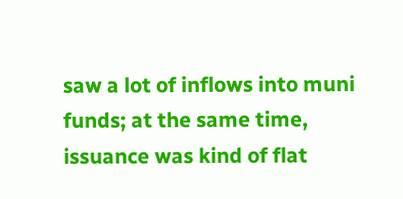saw a lot of inflows into muni funds; at the same time, issuance was kind of flat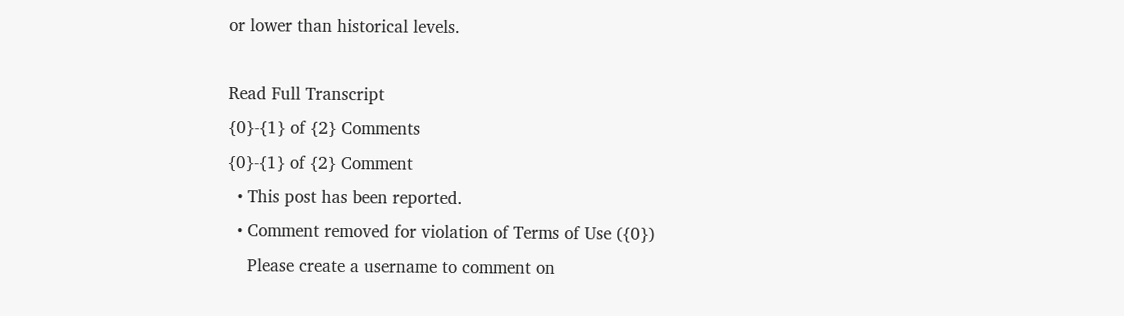or lower than historical levels.

Read Full Transcript
{0}-{1} of {2} Comments
{0}-{1} of {2} Comment
  • This post has been reported.
  • Comment removed for violation of Terms of Use ({0})
    Please create a username to comment on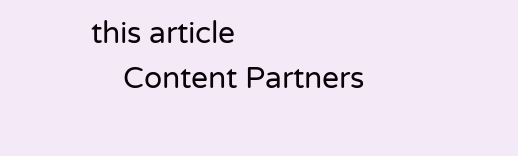this article
    Content Partners